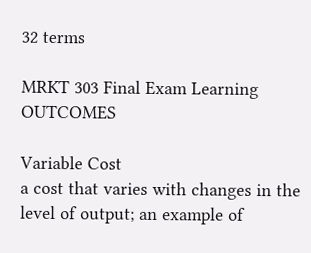32 terms

MRKT 303 Final Exam Learning OUTCOMES

Variable Cost
a cost that varies with changes in the level of output; an example of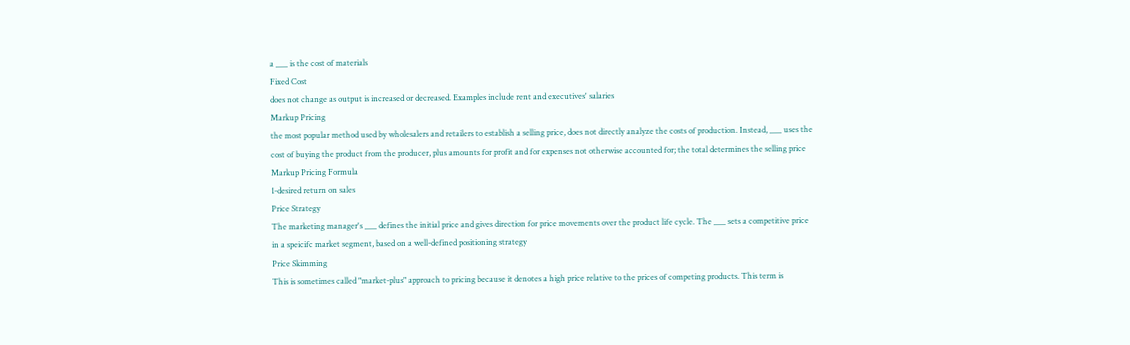a ___ is the cost of materials
Fixed Cost
does not change as output is increased or decreased. Examples include rent and executives' salaries
Markup Pricing
the most popular method used by wholesalers and retailers to establish a selling price, does not directly analyze the costs of production. Instead, ___ uses the cost of buying the product from the producer, plus amounts for profit and for expenses not otherwise accounted for; the total determines the selling price
Markup Pricing Formula
1-desired return on sales
Price Strategy
The marketing manager's ___ defines the initial price and gives direction for price movements over the product life cycle. The ___ sets a competitive price in a speicifc market segment, based on a well-defined positioning strategy
Price Skimming
This is sometimes called "market-plus" approach to pricing because it denotes a high price relative to the prices of competing products. This term is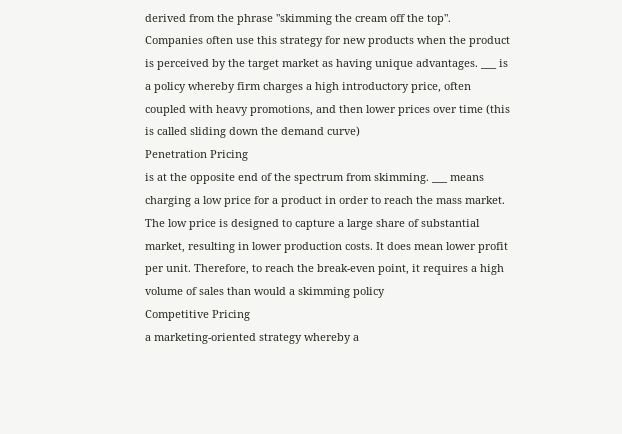derived from the phrase "skimming the cream off the top". Companies often use this strategy for new products when the product is perceived by the target market as having unique advantages. ___ is a policy whereby firm charges a high introductory price, often coupled with heavy promotions, and then lower prices over time (this is called sliding down the demand curve)
Penetration Pricing
is at the opposite end of the spectrum from skimming. ___ means charging a low price for a product in order to reach the mass market. The low price is designed to capture a large share of substantial market, resulting in lower production costs. It does mean lower profit per unit. Therefore, to reach the break-even point, it requires a high volume of sales than would a skimming policy
Competitive Pricing
a marketing-oriented strategy whereby a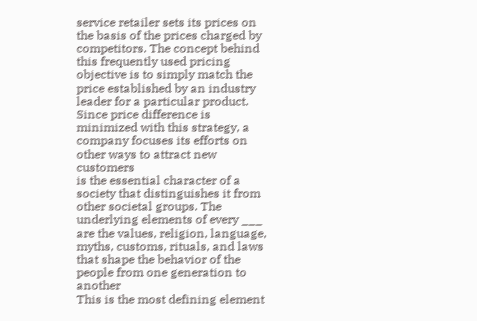service retailer sets its prices on the basis of the prices charged by competitors. The concept behind this frequently used pricing objective is to simply match the price established by an industry leader for a particular product. Since price difference is minimized with this strategy, a company focuses its efforts on other ways to attract new customers
is the essential character of a society that distinguishes it from other societal groups. The underlying elements of every ___ are the values, religion, language, myths, customs, rituals, and laws that shape the behavior of the people from one generation to another
This is the most defining element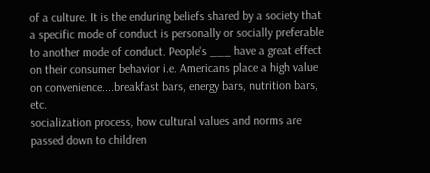of a culture. It is the enduring beliefs shared by a society that a specific mode of conduct is personally or socially preferable to another mode of conduct. People's ___ have a great effect on their consumer behavior i.e. Americans place a high value on convenience....breakfast bars, energy bars, nutrition bars, etc.
socialization process, how cultural values and norms are passed down to children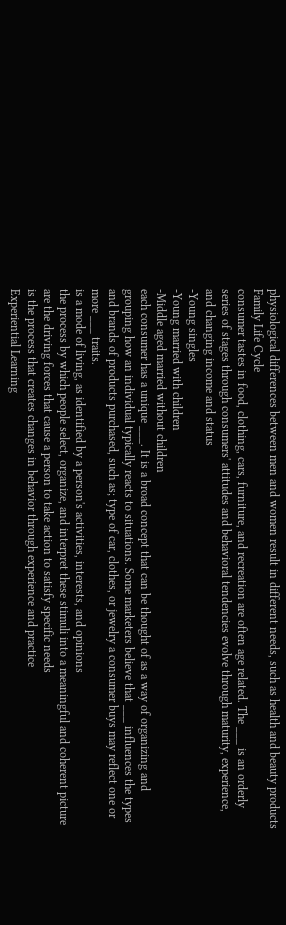physiological differences between men and women result in different needs, such as health and beauty products
Family Life Cycle
consumer tastes in food, clothing, cars, furniture, and recreation are often age related. The ___ is an orderly series of stages through consumers' attitudes and behavioral tendencies evolve through maturity, experience, and changing income and status
-Young singles
-Young married with children
-Middle aged married without children
each consumer has a unique ___. It is a broad concept that can be thought of as a way of organizing and grouping how an individual typically reacts to situations. Some marketers believe that ___ influences the types and brands of products purchased, such as; type of car, clothes, or jewelry a consumer buys may reflect one or more ___ traits.
is a mode of living, as identified by a person's activities, interests, and opinions
the process by which people select, organize, and interpret these stimuli into a meaningful and coherent picture
are the driving forces that cause a person to take action to satisfy specific needs
is the process that creates changes in behavior through experience and practice
Experiential Learning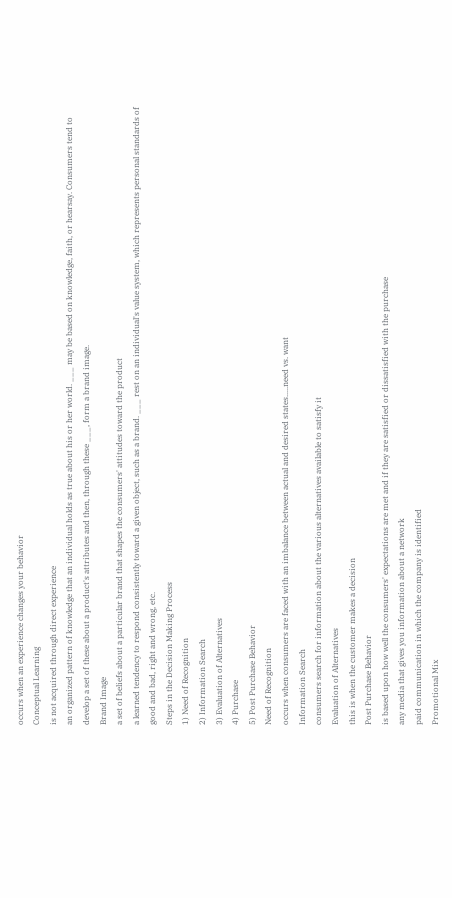occurs when an experience changes your behavior
Conceptual Learning
is not acquired through direct experience
an organized pattern of knowledge that an individual holds as true about his or her world. ___ may be based on knowledge, faith, or hearsay. Consumers tend to develop a set of these about a product's attributes and then, through these ___, form a brand image.
Brand Image
a set of beliefs about a particular brand that shapes the consumers' attitudes toward the product
a learned tendency to respond consistently toward a given object, such as a brand. ___ rest on an individual's value system, which represents personal standards of good and bad, right and wrong, etc.
Steps in the Decision Making Process
1) Need of Recognition
2) Information Search
3) Evaluation of Alternatives
4) Purchase
5) Post Purchase Behavior
Need of Recognition
occurs when consumers are faced with an imbalance between actual and desired states.....need vs. want
Information Search
consumers search for information about the various alternatives available to satisfy it
Evaluation of Alternatives
this is when the customer makes a decision
Post Purchase Behavior
is based upon how well the consumers' expectations are met and if they are satisfied or dissatisfied with the purchase
any media that gives you information about a network
paid communication in which the company is identified
Promotional Mix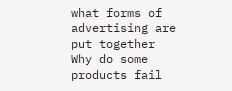what forms of advertising are put together
Why do some products fail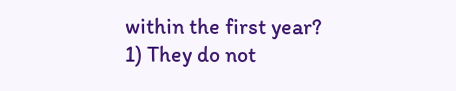within the first year?
1) They do not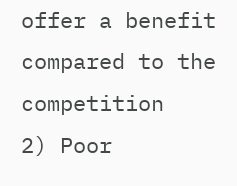offer a benefit compared to the competition
2) Poor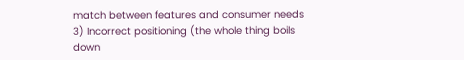match between features and consumer needs
3) Incorrect positioning (the whole thing boils down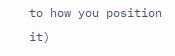to how you position it)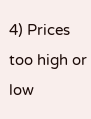4) Prices too high or low